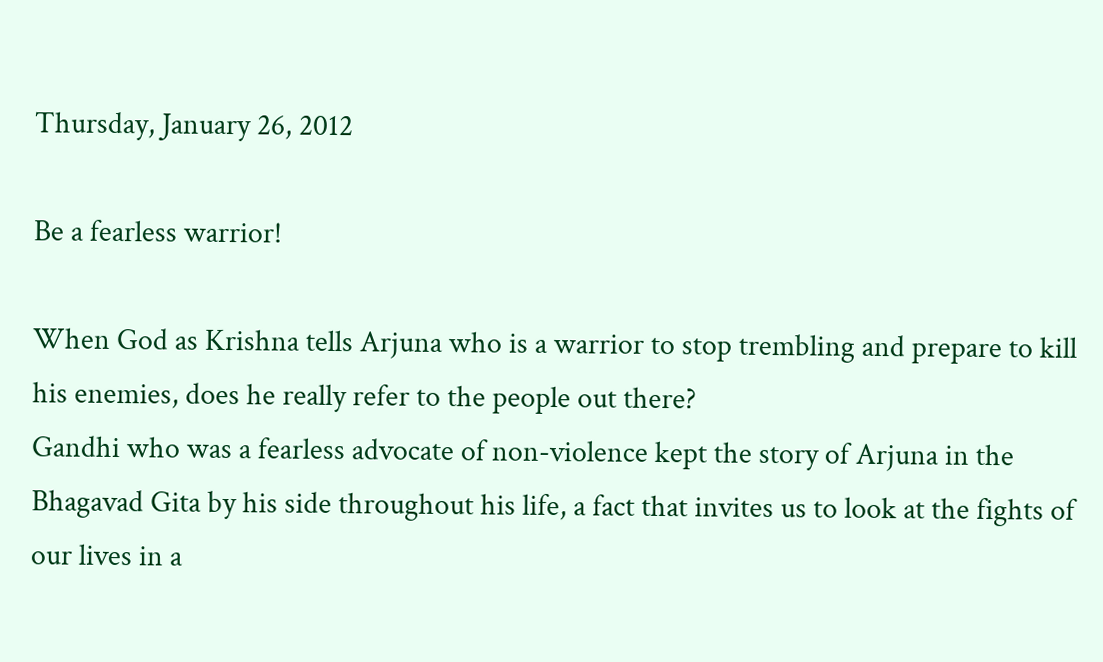Thursday, January 26, 2012

Be a fearless warrior!

When God as Krishna tells Arjuna who is a warrior to stop trembling and prepare to kill his enemies, does he really refer to the people out there?
Gandhi who was a fearless advocate of non-violence kept the story of Arjuna in the Bhagavad Gita by his side throughout his life, a fact that invites us to look at the fights of our lives in a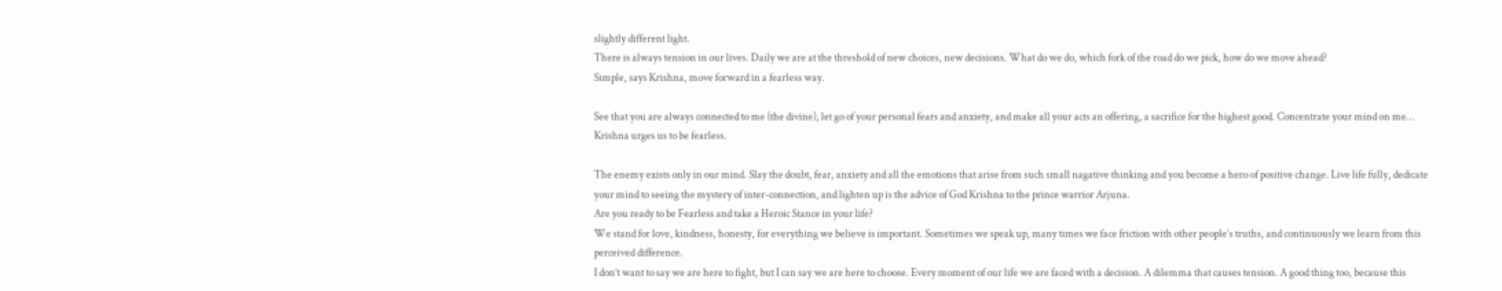slightly different light.
There is always tension in our lives. Daily we are at the threshold of new choices, new decisions. What do we do, which fork of the road do we pick, how do we move ahead?
Simple, says Krishna, move forward in a fearless way.

See that you are always connected to me (the divine), let go of your personal fears and anxiety, and make all your acts an offering, a sacrifice for the highest good. Concentrate your mind on me…
Krishna urges us to be fearless.

The enemy exists only in our mind. Slay the doubt, fear, anxiety and all the emotions that arise from such small nagative thinking and you become a hero of positive change. Live life fully, dedicate your mind to seeing the mystery of inter-connection, and lighten up is the advice of God Krishna to the prince warrior Arjuna.
Are you ready to be Fearless and take a Heroic Stance in your life?
We stand for love, kindness, honesty, for everything we believe is important. Sometimes we speak up, many times we face friction with other people’s truths, and continuously we learn from this perceived difference.
I don’t want to say we are here to fight, but I can say we are here to choose. Every moment of our life we are faced with a decision. A dilemma that causes tension. A good thing too, because this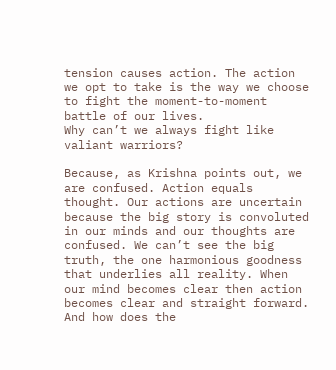tension causes action. The action we opt to take is the way we choose to fight the moment-to-moment battle of our lives.
Why can’t we always fight like valiant warriors?

Because, as Krishna points out, we are confused. Action equals thought. Our actions are uncertain because the big story is convoluted in our minds and our thoughts are confused. We can’t see the big truth, the one harmonious goodness that underlies all reality. When our mind becomes clear then action becomes clear and straight forward.
And how does the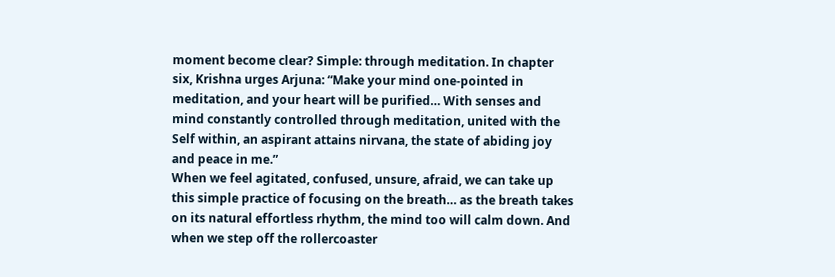moment become clear? Simple: through meditation. In chapter six, Krishna urges Arjuna: “Make your mind one-pointed in meditation, and your heart will be purified… With senses and mind constantly controlled through meditation, united with the Self within, an aspirant attains nirvana, the state of abiding joy and peace in me.”
When we feel agitated, confused, unsure, afraid, we can take up this simple practice of focusing on the breath… as the breath takes on its natural effortless rhythm, the mind too will calm down. And when we step off the rollercoaster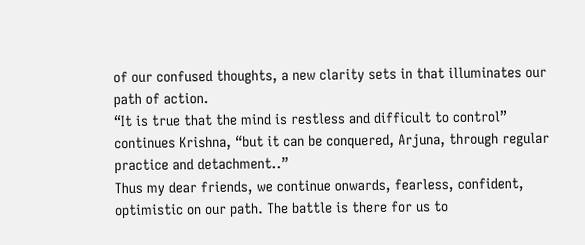of our confused thoughts, a new clarity sets in that illuminates our path of action.
“It is true that the mind is restless and difficult to control” continues Krishna, “but it can be conquered, Arjuna, through regular practice and detachment..”
Thus my dear friends, we continue onwards, fearless, confident, optimistic on our path. The battle is there for us to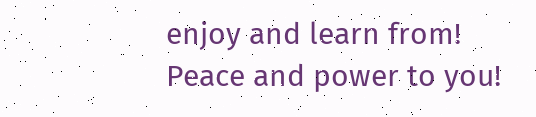enjoy and learn from!
Peace and power to you!